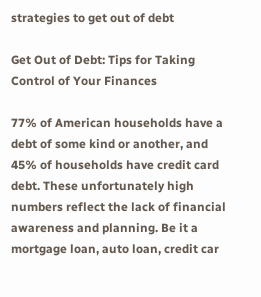strategies to get out of debt

Get Out of Debt: Tips for Taking Control of Your Finances

77% of American households have a debt of some kind or another, and 45% of households have credit card debt. These unfortunately high numbers reflect the lack of financial awareness and planning. Be it a mortgage loan, auto loan, credit car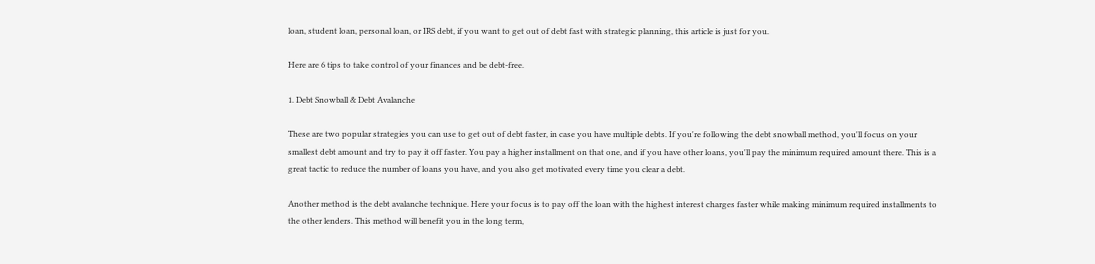loan, student loan, personal loan, or IRS debt, if you want to get out of debt fast with strategic planning, this article is just for you.

Here are 6 tips to take control of your finances and be debt-free.

1. Debt Snowball & Debt Avalanche

These are two popular strategies you can use to get out of debt faster, in case you have multiple debts. If you're following the debt snowball method, you'll focus on your smallest debt amount and try to pay it off faster. You pay a higher installment on that one, and if you have other loans, you'll pay the minimum required amount there. This is a great tactic to reduce the number of loans you have, and you also get motivated every time you clear a debt.

Another method is the debt avalanche technique. Here your focus is to pay off the loan with the highest interest charges faster while making minimum required installments to the other lenders. This method will benefit you in the long term,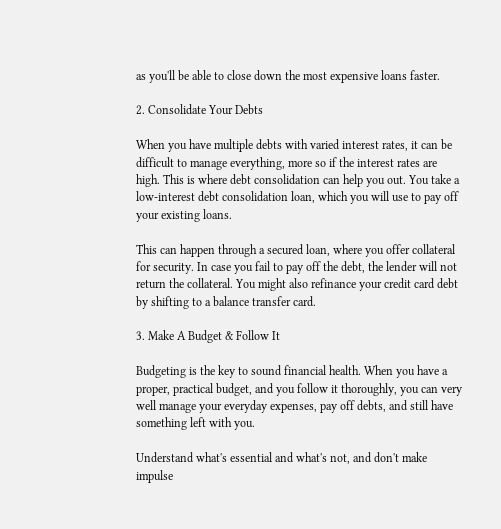as you'll be able to close down the most expensive loans faster.

2. Consolidate Your Debts

When you have multiple debts with varied interest rates, it can be difficult to manage everything, more so if the interest rates are high. This is where debt consolidation can help you out. You take a low-interest debt consolidation loan, which you will use to pay off your existing loans.

This can happen through a secured loan, where you offer collateral for security. In case you fail to pay off the debt, the lender will not return the collateral. You might also refinance your credit card debt by shifting to a balance transfer card.

3. Make A Budget & Follow It

Budgeting is the key to sound financial health. When you have a proper, practical budget, and you follow it thoroughly, you can very well manage your everyday expenses, pay off debts, and still have something left with you.

Understand what's essential and what's not, and don't make impulse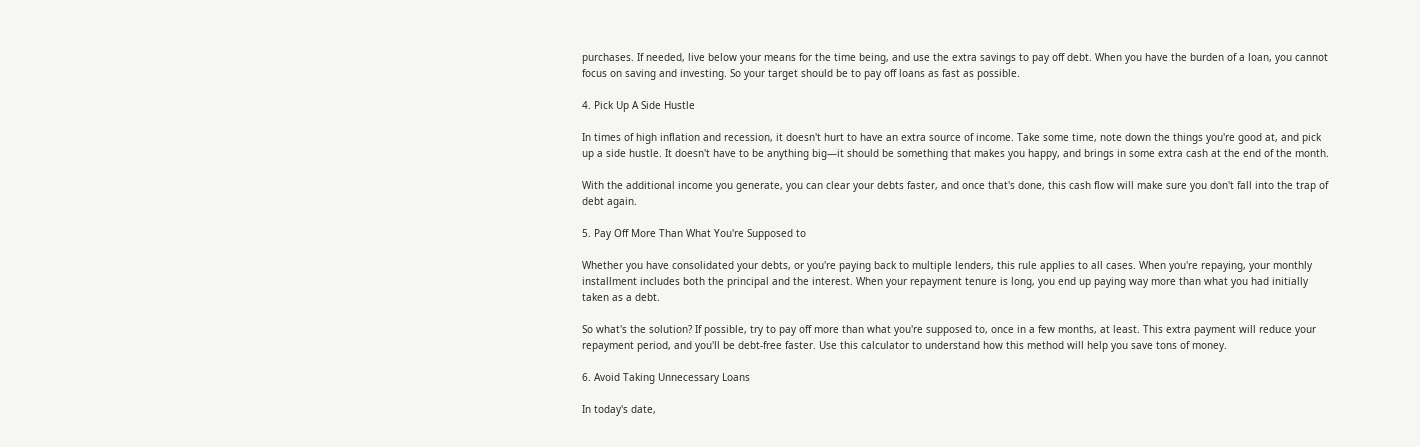purchases. If needed, live below your means for the time being, and use the extra savings to pay off debt. When you have the burden of a loan, you cannot focus on saving and investing. So your target should be to pay off loans as fast as possible.

4. Pick Up A Side Hustle

In times of high inflation and recession, it doesn't hurt to have an extra source of income. Take some time, note down the things you're good at, and pick up a side hustle. It doesn't have to be anything big—it should be something that makes you happy, and brings in some extra cash at the end of the month.

With the additional income you generate, you can clear your debts faster, and once that's done, this cash flow will make sure you don't fall into the trap of debt again.

5. Pay Off More Than What You're Supposed to

Whether you have consolidated your debts, or you're paying back to multiple lenders, this rule applies to all cases. When you're repaying, your monthly installment includes both the principal and the interest. When your repayment tenure is long, you end up paying way more than what you had initially taken as a debt.

So what's the solution? If possible, try to pay off more than what you're supposed to, once in a few months, at least. This extra payment will reduce your repayment period, and you'll be debt-free faster. Use this calculator to understand how this method will help you save tons of money.

6. Avoid Taking Unnecessary Loans

In today's date,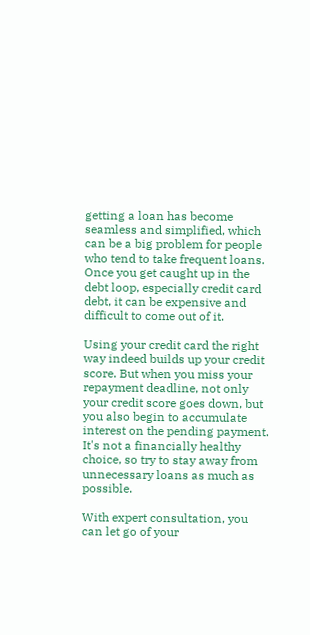getting a loan has become seamless and simplified, which can be a big problem for people who tend to take frequent loans. Once you get caught up in the debt loop, especially credit card debt, it can be expensive and difficult to come out of it.

Using your credit card the right way indeed builds up your credit score. But when you miss your repayment deadline, not only your credit score goes down, but you also begin to accumulate interest on the pending payment. It's not a financially healthy choice, so try to stay away from unnecessary loans as much as possible.

With expert consultation, you can let go of your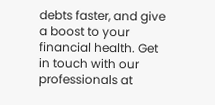debts faster, and give a boost to your financial health. Get in touch with our professionals at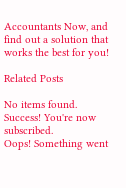Accountants Now, and find out a solution that works the best for you!

Related Posts

No items found.
Success! You're now subscribed.
Oops! Something went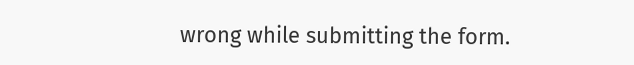wrong while submitting the form.